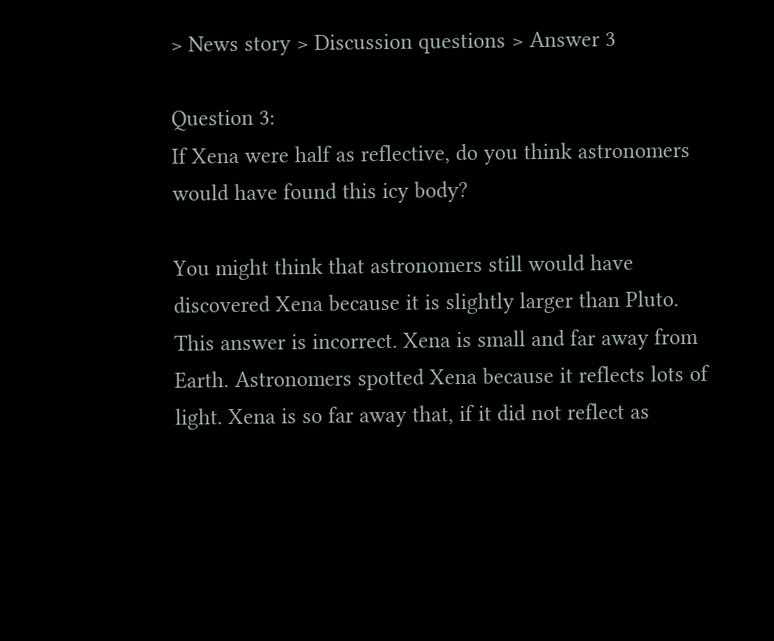> News story > Discussion questions > Answer 3

Question 3:
If Xena were half as reflective, do you think astronomers would have found this icy body?

You might think that astronomers still would have discovered Xena because it is slightly larger than Pluto. This answer is incorrect. Xena is small and far away from Earth. Astronomers spotted Xena because it reflects lots of light. Xena is so far away that, if it did not reflect as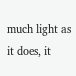much light as it does, it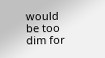would be too dim for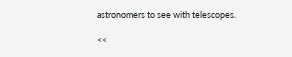astronomers to see with telescopes.

<<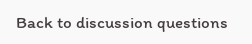Back to discussion questions